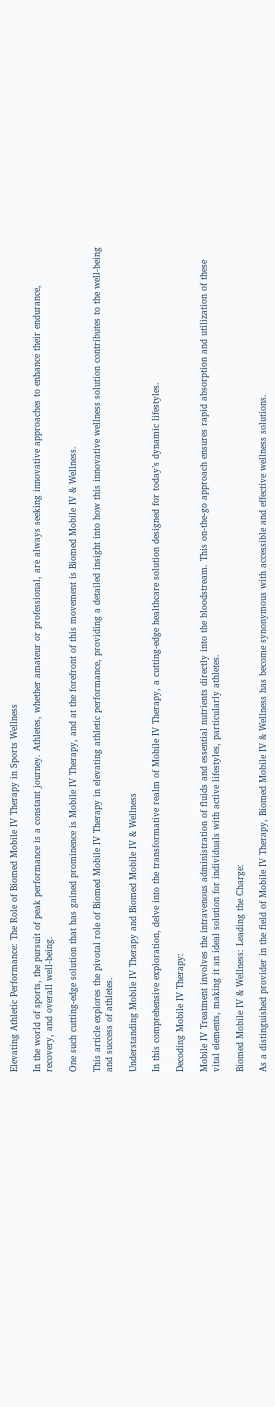Elevating Athletic Performance: The Role of Biomed Mobile IV Therapy in Sports Wellness

In the world of sports, the pursuit of peak performance is a constant journey. Athletes, whether amateur or professional, are always seeking innovative approaches to enhance their endurance, recovery, and overall well-being.

One such cutting-edge solution that has gained prominence is Mobile IV Therapy, and at the forefront of this movement is Biomed Mobile IV & Wellness.

This article explores the pivotal role of Biomed Mobile IV Therapy in elevating athletic performance, providing a detailed insight into how this innovative wellness solution contributes to the well-being and success of athletes.

Understanding Mobile IV Therapy and Biomed Mobile IV & Wellness

In this comprehensive exploration, delve into the transformative realm of Mobile IV Therapy, a cutting-edge healthcare solution designed for today’s dynamic lifestyles.

Decoding Mobile IV Therapy:

Mobile IV Treatment involves the intravenous administration of fluids and essential nutrients directly into the bloodstream. This on-the-go approach ensures rapid absorption and utilization of these vital elements, making it an ideal solution for individuals with active lifestyles, particularly athletes.

Biomed Mobile IV & Wellness: Leading the Charge:

As a distinguished provider in the field of Mobile IV Therapy, Biomed Mobile IV & Wellness has become synonymous with accessible and effective wellness solutions.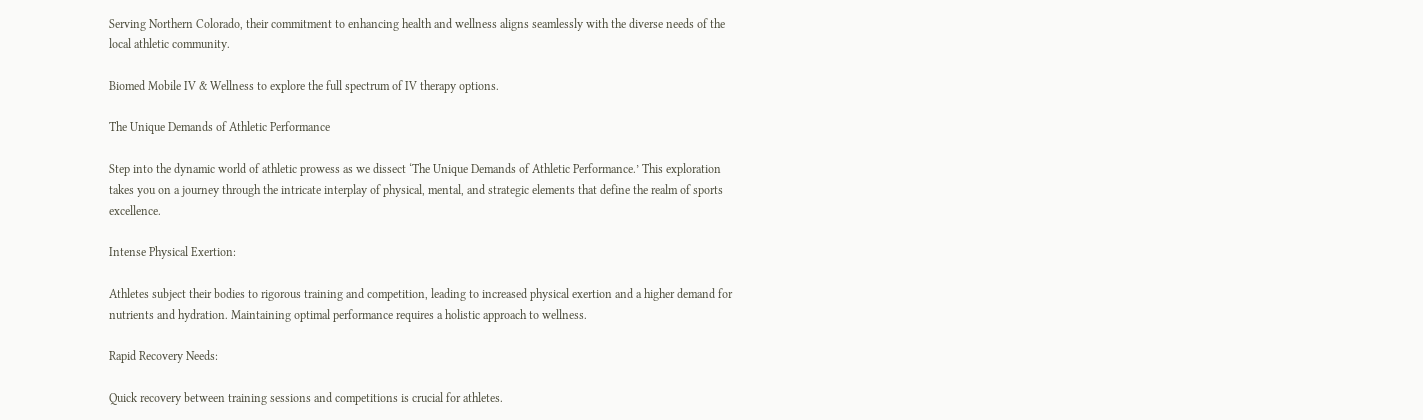Serving Northern Colorado, their commitment to enhancing health and wellness aligns seamlessly with the diverse needs of the local athletic community.

Biomed Mobile IV & Wellness to explore the full spectrum of IV therapy options.

The Unique Demands of Athletic Performance

Step into the dynamic world of athletic prowess as we dissect ‘The Unique Demands of Athletic Performance.’ This exploration takes you on a journey through the intricate interplay of physical, mental, and strategic elements that define the realm of sports excellence.

Intense Physical Exertion:

Athletes subject their bodies to rigorous training and competition, leading to increased physical exertion and a higher demand for nutrients and hydration. Maintaining optimal performance requires a holistic approach to wellness.

Rapid Recovery Needs:

Quick recovery between training sessions and competitions is crucial for athletes.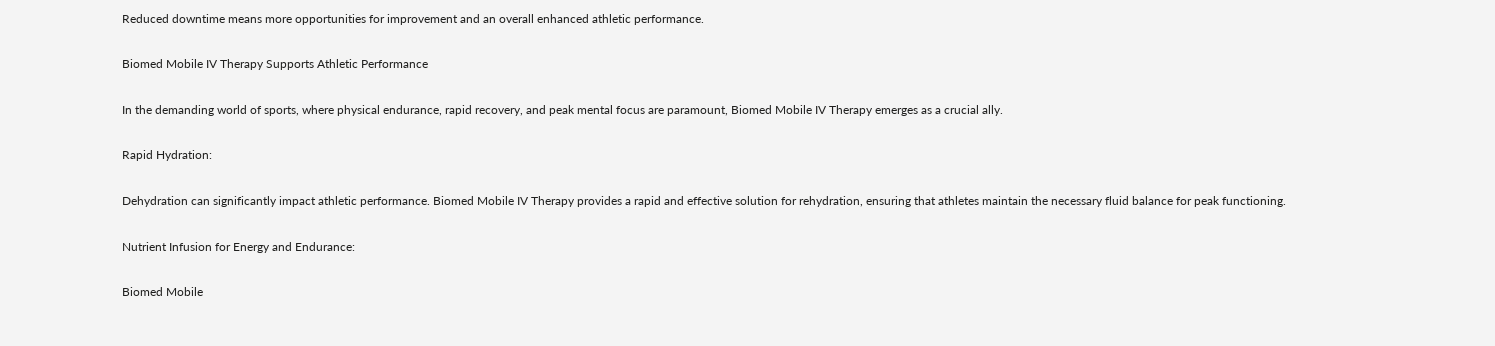Reduced downtime means more opportunities for improvement and an overall enhanced athletic performance.

Biomed Mobile IV Therapy Supports Athletic Performance

In the demanding world of sports, where physical endurance, rapid recovery, and peak mental focus are paramount, Biomed Mobile IV Therapy emerges as a crucial ally.

Rapid Hydration:

Dehydration can significantly impact athletic performance. Biomed Mobile IV Therapy provides a rapid and effective solution for rehydration, ensuring that athletes maintain the necessary fluid balance for peak functioning.

Nutrient Infusion for Energy and Endurance:

Biomed Mobile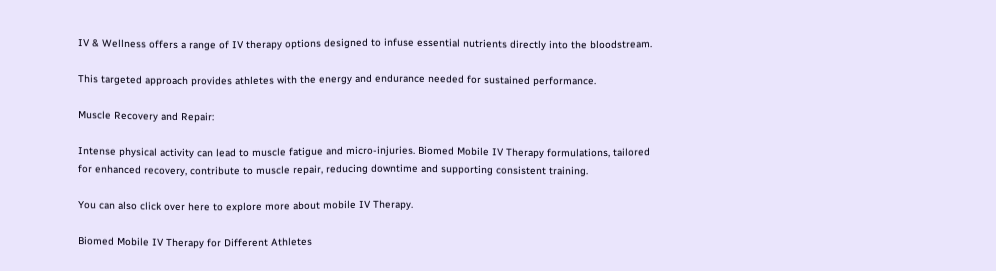IV & Wellness offers a range of IV therapy options designed to infuse essential nutrients directly into the bloodstream.

This targeted approach provides athletes with the energy and endurance needed for sustained performance.

Muscle Recovery and Repair:

Intense physical activity can lead to muscle fatigue and micro-injuries. Biomed Mobile IV Therapy formulations, tailored for enhanced recovery, contribute to muscle repair, reducing downtime and supporting consistent training.

You can also click over here to explore more about mobile IV Therapy.

Biomed Mobile IV Therapy for Different Athletes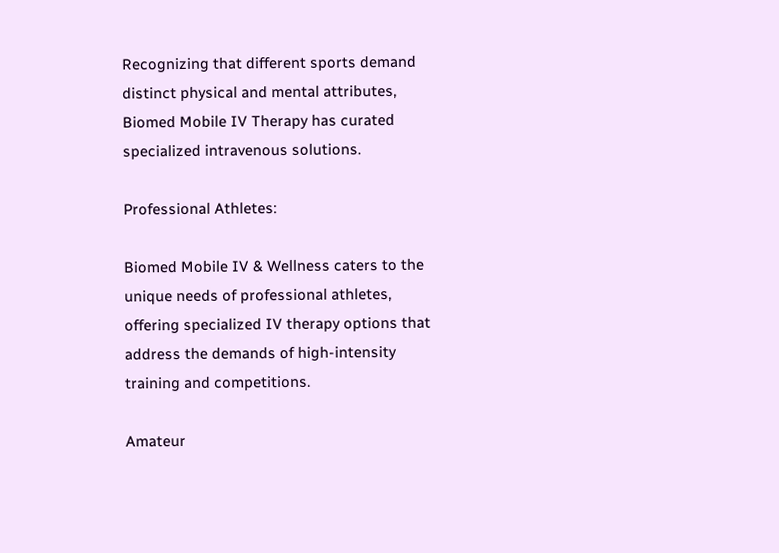Recognizing that different sports demand distinct physical and mental attributes, Biomed Mobile IV Therapy has curated specialized intravenous solutions.

Professional Athletes:

Biomed Mobile IV & Wellness caters to the unique needs of professional athletes, offering specialized IV therapy options that address the demands of high-intensity training and competitions.

Amateur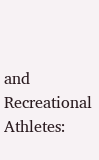and Recreational Athletes: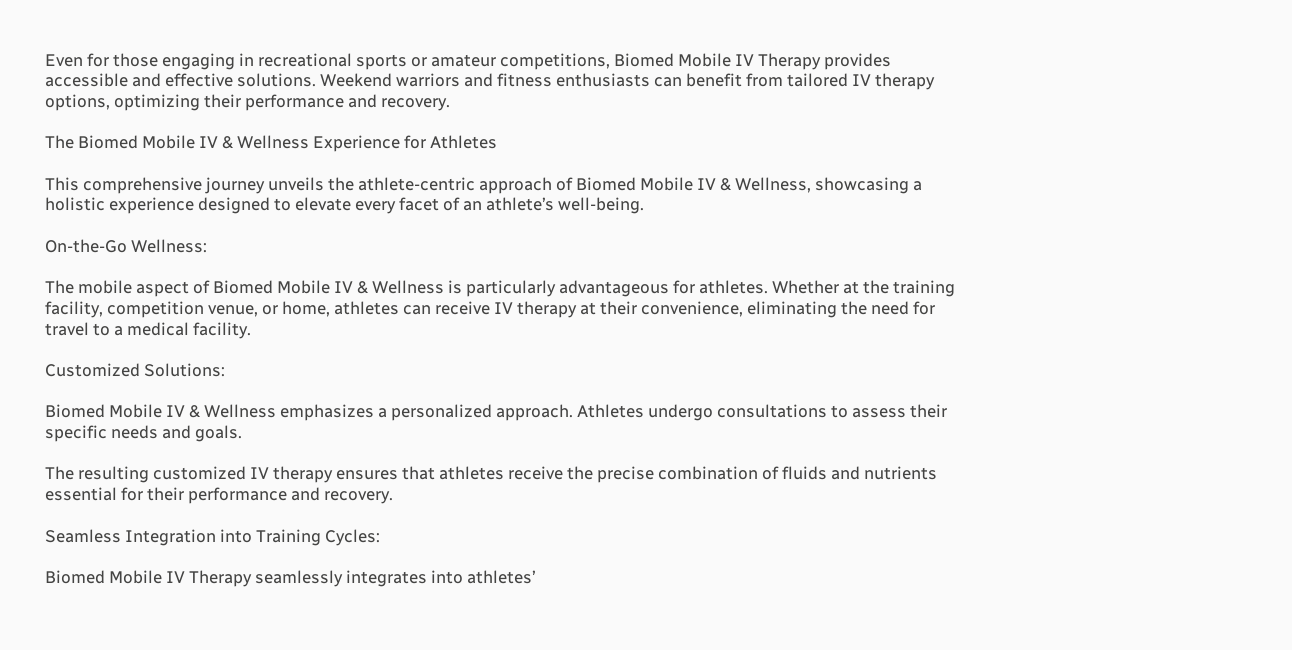Even for those engaging in recreational sports or amateur competitions, Biomed Mobile IV Therapy provides accessible and effective solutions. Weekend warriors and fitness enthusiasts can benefit from tailored IV therapy options, optimizing their performance and recovery.

The Biomed Mobile IV & Wellness Experience for Athletes

This comprehensive journey unveils the athlete-centric approach of Biomed Mobile IV & Wellness, showcasing a holistic experience designed to elevate every facet of an athlete’s well-being.

On-the-Go Wellness:

The mobile aspect of Biomed Mobile IV & Wellness is particularly advantageous for athletes. Whether at the training facility, competition venue, or home, athletes can receive IV therapy at their convenience, eliminating the need for travel to a medical facility.

Customized Solutions:

Biomed Mobile IV & Wellness emphasizes a personalized approach. Athletes undergo consultations to assess their specific needs and goals.

The resulting customized IV therapy ensures that athletes receive the precise combination of fluids and nutrients essential for their performance and recovery.

Seamless Integration into Training Cycles:

Biomed Mobile IV Therapy seamlessly integrates into athletes’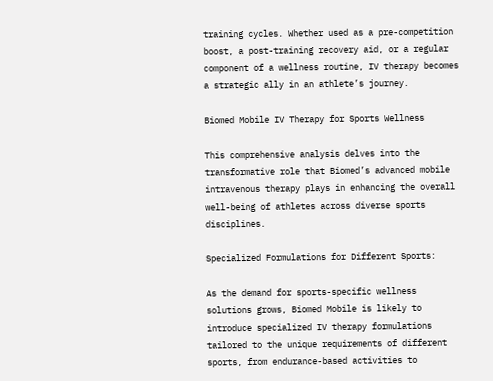training cycles. Whether used as a pre-competition boost, a post-training recovery aid, or a regular component of a wellness routine, IV therapy becomes a strategic ally in an athlete’s journey.

Biomed Mobile IV Therapy for Sports Wellness

This comprehensive analysis delves into the transformative role that Biomed’s advanced mobile intravenous therapy plays in enhancing the overall well-being of athletes across diverse sports disciplines.

Specialized Formulations for Different Sports:

As the demand for sports-specific wellness solutions grows, Biomed Mobile is likely to introduce specialized IV therapy formulations tailored to the unique requirements of different sports, from endurance-based activities to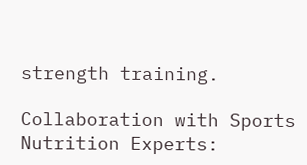strength training.

Collaboration with Sports Nutrition Experts: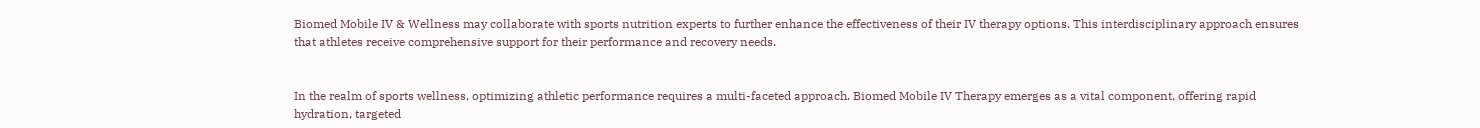Biomed Mobile IV & Wellness may collaborate with sports nutrition experts to further enhance the effectiveness of their IV therapy options. This interdisciplinary approach ensures that athletes receive comprehensive support for their performance and recovery needs.


In the realm of sports wellness, optimizing athletic performance requires a multi-faceted approach. Biomed Mobile IV Therapy emerges as a vital component, offering rapid hydration, targeted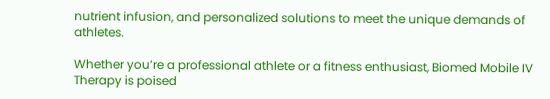nutrient infusion, and personalized solutions to meet the unique demands of athletes.

Whether you’re a professional athlete or a fitness enthusiast, Biomed Mobile IV Therapy is poised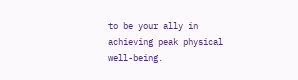to be your ally in achieving peak physical well-being.